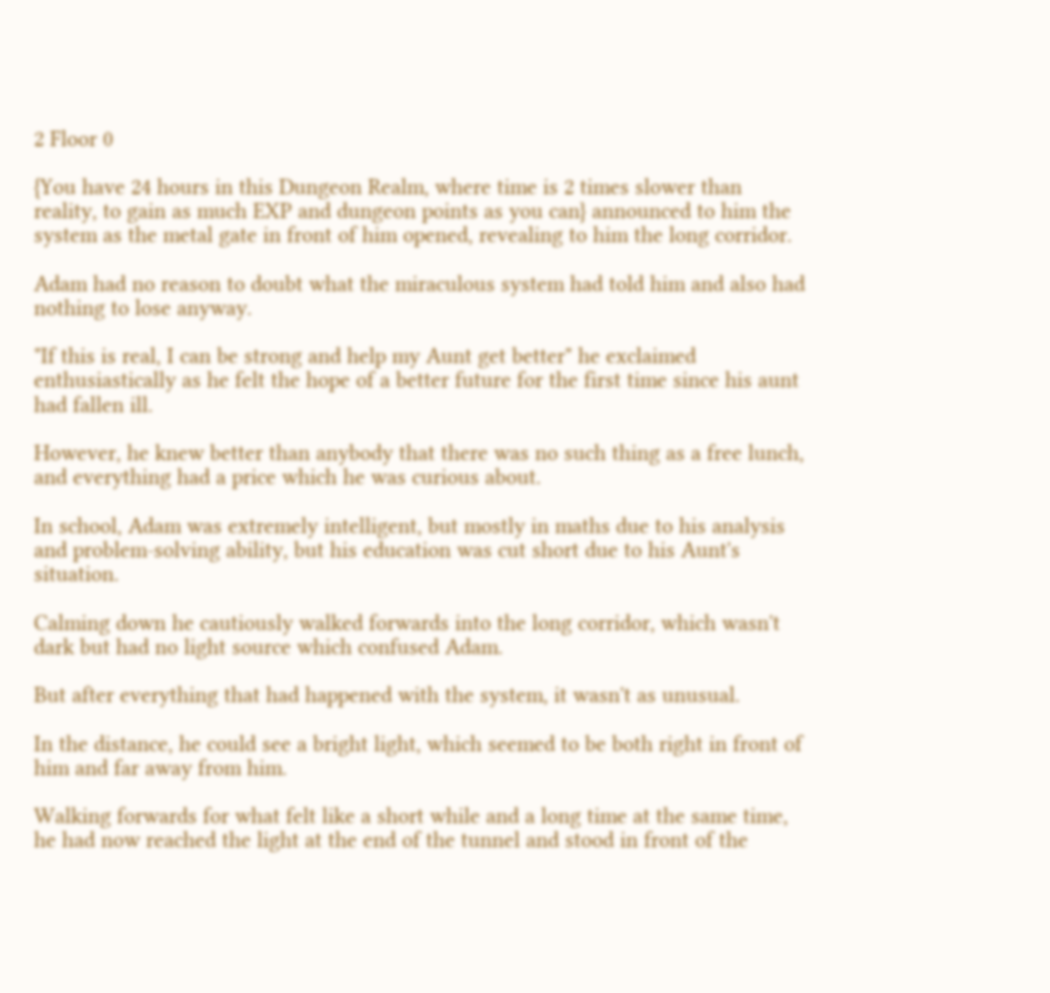2 Floor 0

{You have 24 hours in this Dungeon Realm, where time is 2 times slower than reality, to gain as much EXP and dungeon points as you can} announced to him the system as the metal gate in front of him opened, revealing to him the long corridor.

Adam had no reason to doubt what the miraculous system had told him and also had nothing to lose anyway.

"If this is real, I can be strong and help my Aunt get better" he exclaimed enthusiastically as he felt the hope of a better future for the first time since his aunt had fallen ill.

However, he knew better than anybody that there was no such thing as a free lunch, and everything had a price which he was curious about.

In school, Adam was extremely intelligent, but mostly in maths due to his analysis and problem-solving ability, but his education was cut short due to his Aunt's situation.

Calming down he cautiously walked forwards into the long corridor, which wasn't dark but had no light source which confused Adam.

But after everything that had happened with the system, it wasn't as unusual.

In the distance, he could see a bright light, which seemed to be both right in front of him and far away from him.

Walking forwards for what felt like a short while and a long time at the same time, he had now reached the light at the end of the tunnel and stood in front of the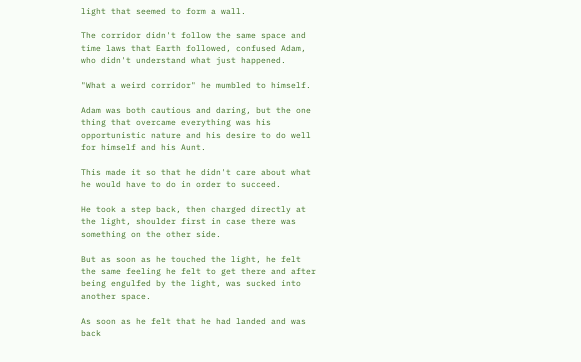light that seemed to form a wall.

The corridor didn't follow the same space and time laws that Earth followed, confused Adam, who didn't understand what just happened.

"What a weird corridor" he mumbled to himself.

Adam was both cautious and daring, but the one thing that overcame everything was his opportunistic nature and his desire to do well for himself and his Aunt.

This made it so that he didn't care about what he would have to do in order to succeed.

He took a step back, then charged directly at the light, shoulder first in case there was something on the other side.

But as soon as he touched the light, he felt the same feeling he felt to get there and after being engulfed by the light, was sucked into another space.

As soon as he felt that he had landed and was back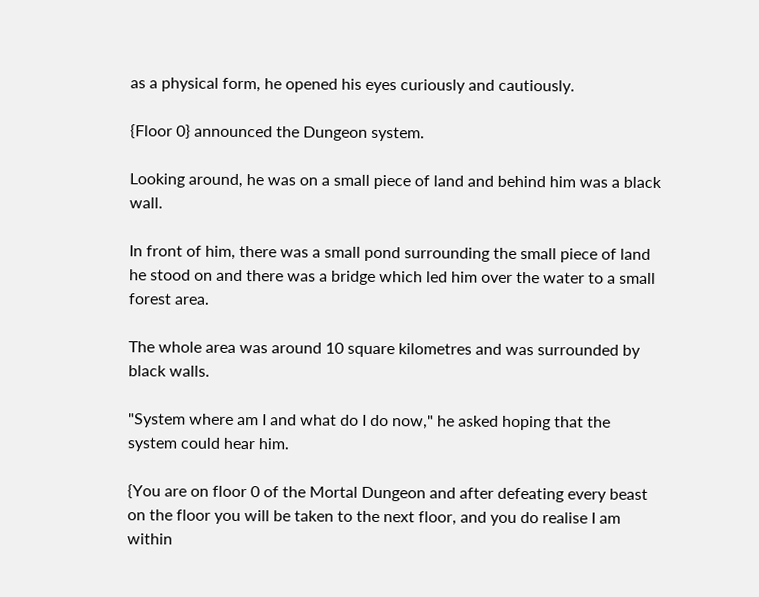as a physical form, he opened his eyes curiously and cautiously.

{Floor 0} announced the Dungeon system.

Looking around, he was on a small piece of land and behind him was a black wall.

In front of him, there was a small pond surrounding the small piece of land he stood on and there was a bridge which led him over the water to a small forest area.

The whole area was around 10 square kilometres and was surrounded by black walls.

"System where am I and what do I do now," he asked hoping that the system could hear him.

{You are on floor 0 of the Mortal Dungeon and after defeating every beast on the floor you will be taken to the next floor, and you do realise I am within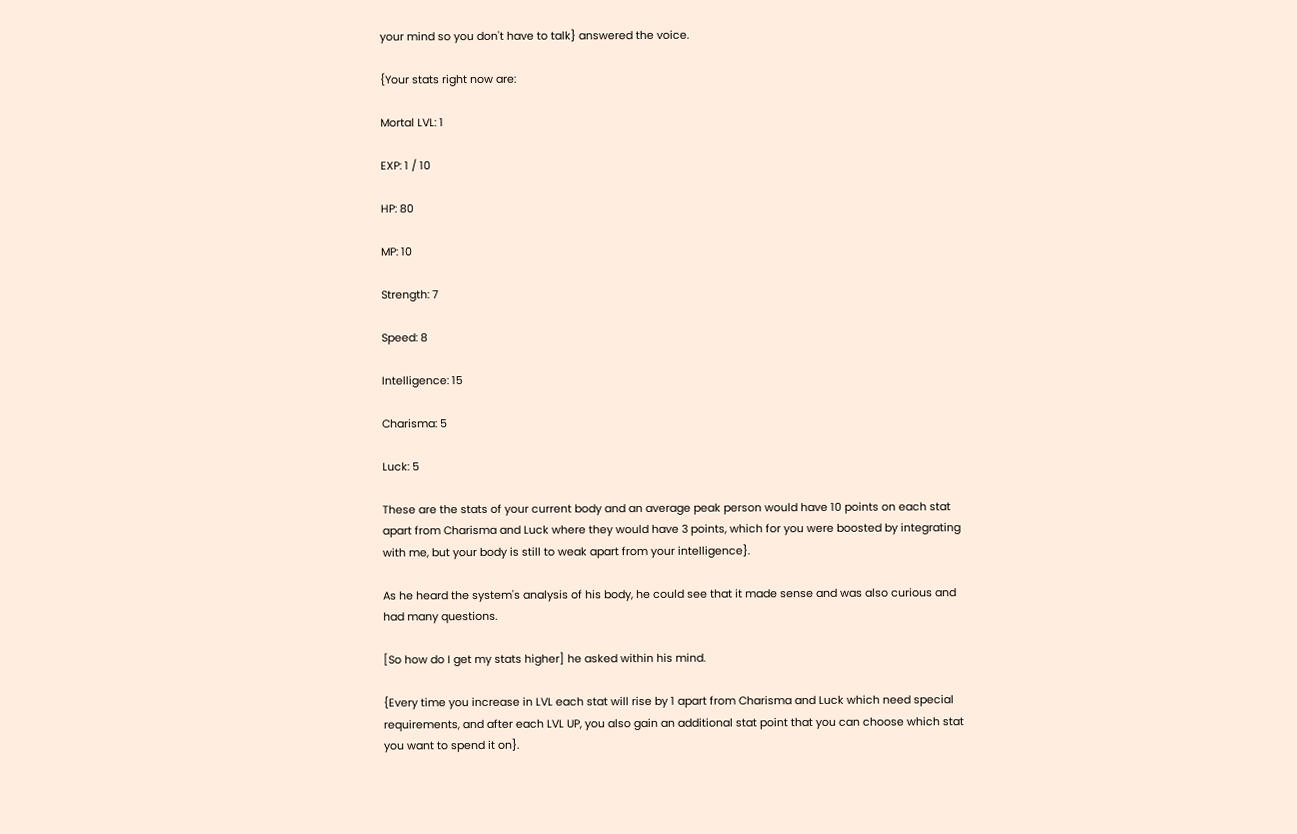your mind so you don't have to talk} answered the voice.

{Your stats right now are:

Mortal LVL: 1

EXP: 1 / 10

HP: 80

MP: 10

Strength: 7

Speed: 8

Intelligence: 15

Charisma: 5

Luck: 5

These are the stats of your current body and an average peak person would have 10 points on each stat apart from Charisma and Luck where they would have 3 points, which for you were boosted by integrating with me, but your body is still to weak apart from your intelligence}.

As he heard the system's analysis of his body, he could see that it made sense and was also curious and had many questions.

[So how do I get my stats higher] he asked within his mind.

{Every time you increase in LVL each stat will rise by 1 apart from Charisma and Luck which need special requirements, and after each LVL UP, you also gain an additional stat point that you can choose which stat you want to spend it on}.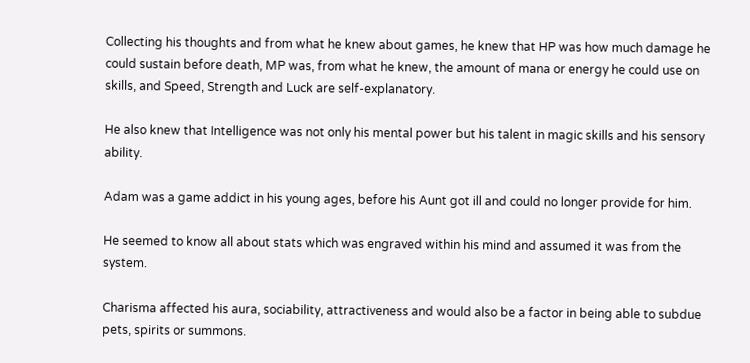Collecting his thoughts and from what he knew about games, he knew that HP was how much damage he could sustain before death, MP was, from what he knew, the amount of mana or energy he could use on skills, and Speed, Strength and Luck are self-explanatory.

He also knew that Intelligence was not only his mental power but his talent in magic skills and his sensory ability.

Adam was a game addict in his young ages, before his Aunt got ill and could no longer provide for him.

He seemed to know all about stats which was engraved within his mind and assumed it was from the system.

Charisma affected his aura, sociability, attractiveness and would also be a factor in being able to subdue pets, spirits or summons.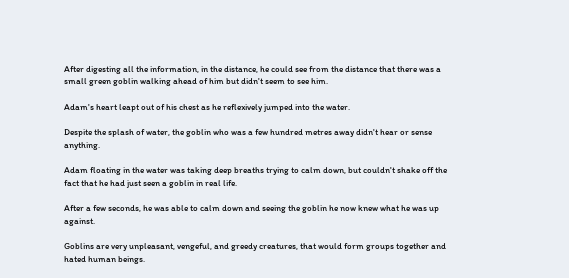After digesting all the information, in the distance, he could see from the distance that there was a small green goblin walking ahead of him but didn't seem to see him.

Adam's heart leapt out of his chest as he reflexively jumped into the water.

Despite the splash of water, the goblin who was a few hundred metres away didn't hear or sense anything.

Adam floating in the water was taking deep breaths trying to calm down, but couldn't shake off the fact that he had just seen a goblin in real life.

After a few seconds, he was able to calm down and seeing the goblin he now knew what he was up against.

Goblins are very unpleasant, vengeful, and greedy creatures, that would form groups together and hated human beings.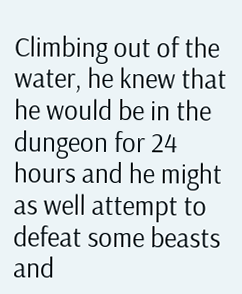Climbing out of the water, he knew that he would be in the dungeon for 24 hours and he might as well attempt to defeat some beasts and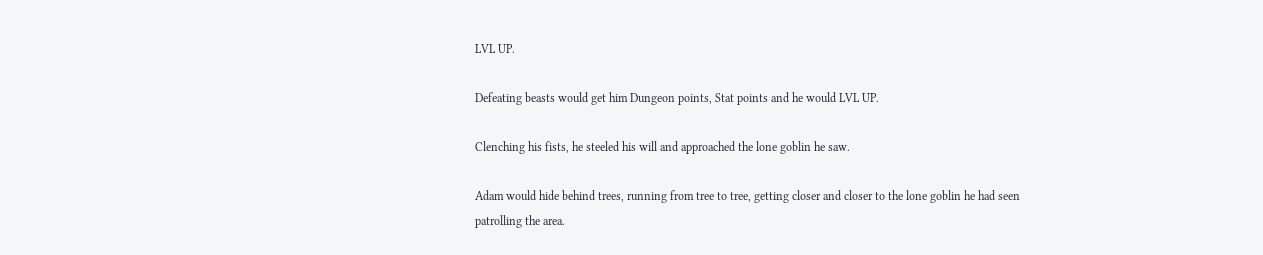LVL UP.

Defeating beasts would get him Dungeon points, Stat points and he would LVL UP.

Clenching his fists, he steeled his will and approached the lone goblin he saw.

Adam would hide behind trees, running from tree to tree, getting closer and closer to the lone goblin he had seen patrolling the area.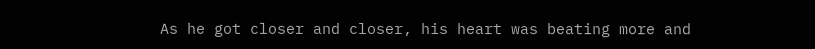As he got closer and closer, his heart was beating more and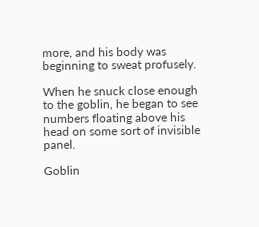more, and his body was beginning to sweat profusely.

When he snuck close enough to the goblin, he began to see numbers floating above his head on some sort of invisible panel.

Goblin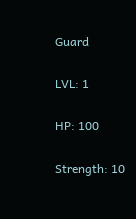Guard

LVL: 1

HP: 100

Strength: 10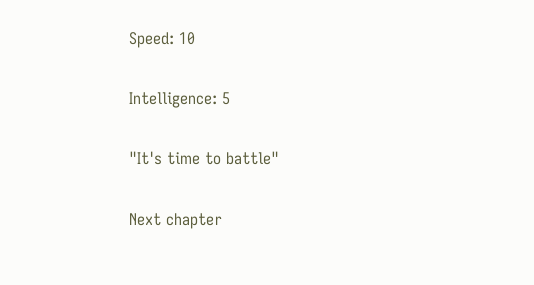Speed: 10

Intelligence: 5

"It's time to battle"

Next chapter